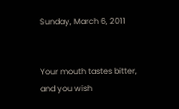Sunday, March 6, 2011


Your mouth tastes bitter, and you wish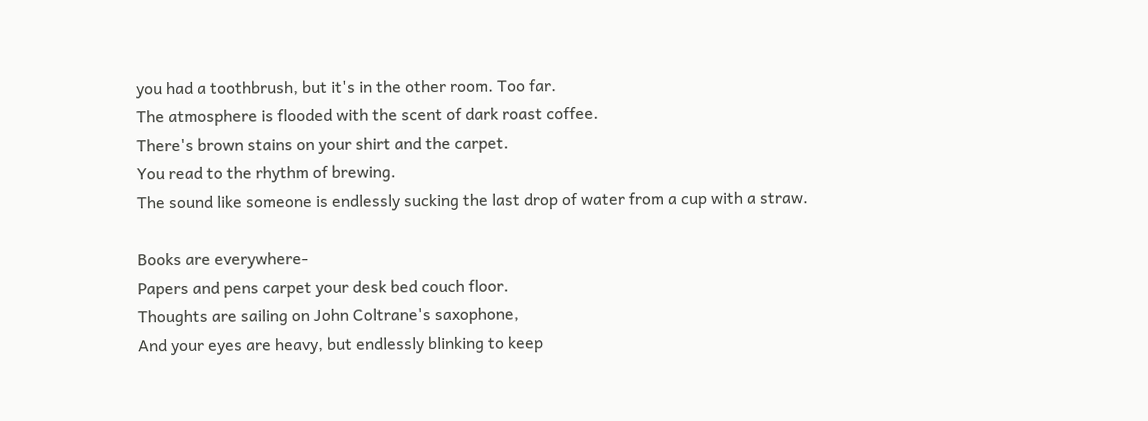you had a toothbrush, but it's in the other room. Too far.
The atmosphere is flooded with the scent of dark roast coffee.
There's brown stains on your shirt and the carpet.
You read to the rhythm of brewing.
The sound like someone is endlessly sucking the last drop of water from a cup with a straw.

Books are everywhere-
Papers and pens carpet your desk bed couch floor.
Thoughts are sailing on John Coltrane's saxophone,
And your eyes are heavy, but endlessly blinking to keep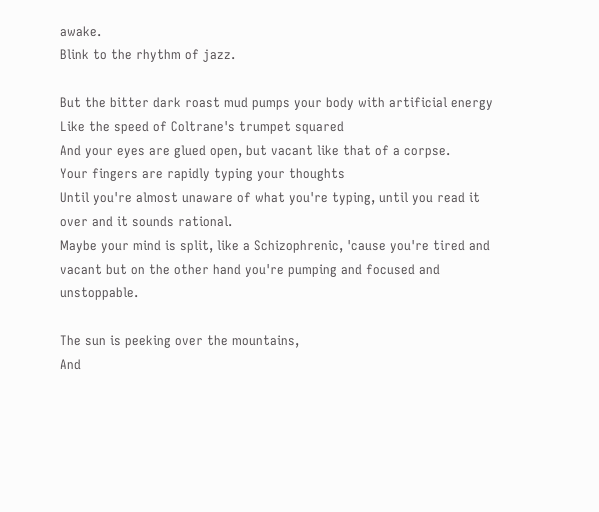awake.
Blink to the rhythm of jazz.

But the bitter dark roast mud pumps your body with artificial energy
Like the speed of Coltrane's trumpet squared
And your eyes are glued open, but vacant like that of a corpse.
Your fingers are rapidly typing your thoughts
Until you're almost unaware of what you're typing, until you read it over and it sounds rational.
Maybe your mind is split, like a Schizophrenic, 'cause you're tired and vacant but on the other hand you're pumping and focused and unstoppable.

The sun is peeking over the mountains,
And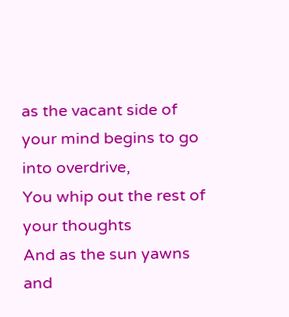as the vacant side of your mind begins to go into overdrive,
You whip out the rest of your thoughts
And as the sun yawns and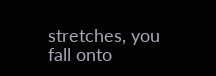stretches, you fall onto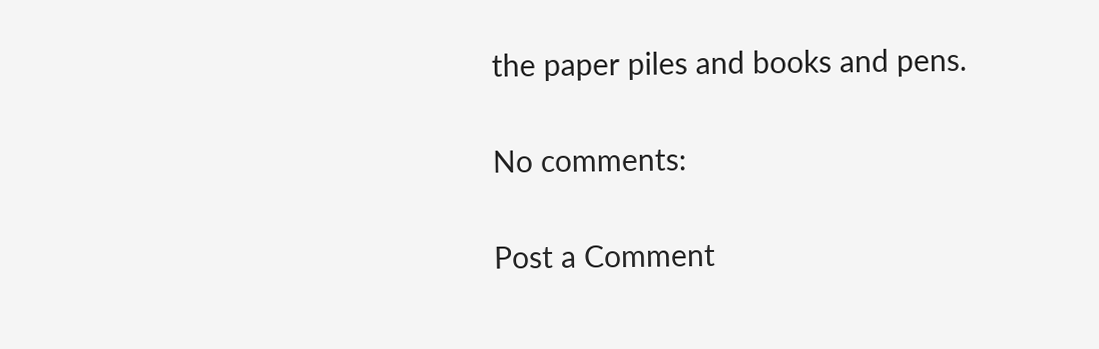the paper piles and books and pens.

No comments:

Post a Comment